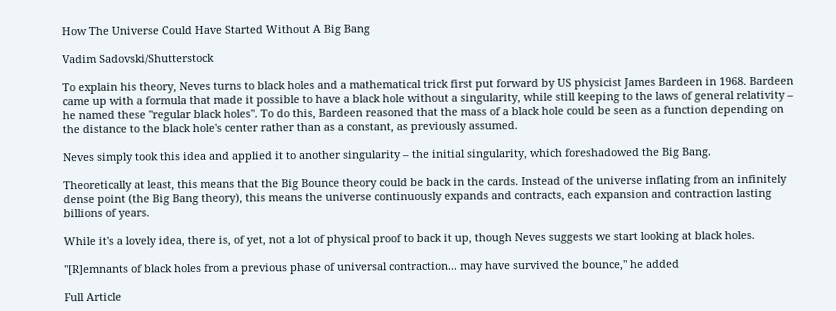How The Universe Could Have Started Without A Big Bang

Vadim Sadovski/Shutterstock

To explain his theory, Neves turns to black holes and a mathematical trick first put forward by US physicist James Bardeen in 1968. Bardeen came up with a formula that made it possible to have a black hole without a singularity, while still keeping to the laws of general relativity – he named these "regular black holes". To do this, Bardeen reasoned that the mass of a black hole could be seen as a function depending on the distance to the black hole's center rather than as a constant, as previously assumed.

Neves simply took this idea and applied it to another singularity – the initial singularity, which foreshadowed the Big Bang.

Theoretically at least, this means that the Big Bounce theory could be back in the cards. Instead of the universe inflating from an infinitely dense point (the Big Bang theory), this means the universe continuously expands and contracts, each expansion and contraction lasting billions of years.

While it's a lovely idea, there is, of yet, not a lot of physical proof to back it up, though Neves suggests we start looking at black holes.

"[R]emnants of black holes from a previous phase of universal contraction... may have survived the bounce," he added

Full Article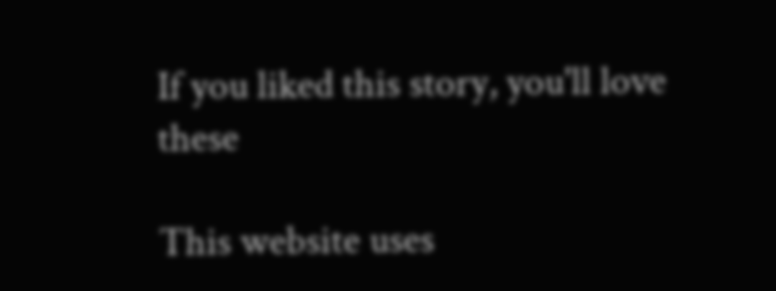If you liked this story, you'll love these

This website uses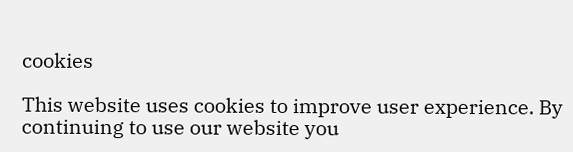cookies

This website uses cookies to improve user experience. By continuing to use our website you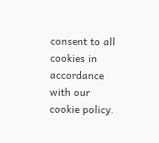consent to all cookies in accordance with our cookie policy.